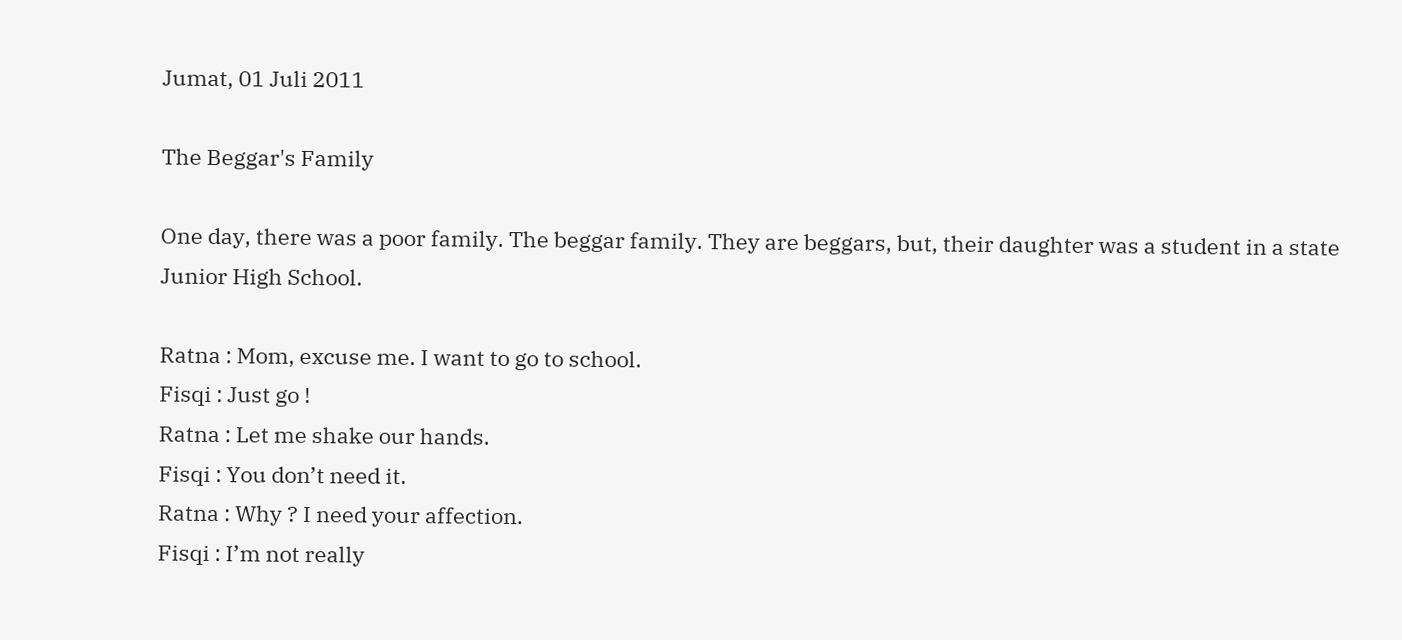Jumat, 01 Juli 2011

The Beggar's Family

One day, there was a poor family. The beggar family. They are beggars, but, their daughter was a student in a state Junior High School.

Ratna : Mom, excuse me. I want to go to school.
Fisqi : Just go !
Ratna : Let me shake our hands.
Fisqi : You don’t need it.
Ratna : Why ? I need your affection.
Fisqi : I’m not really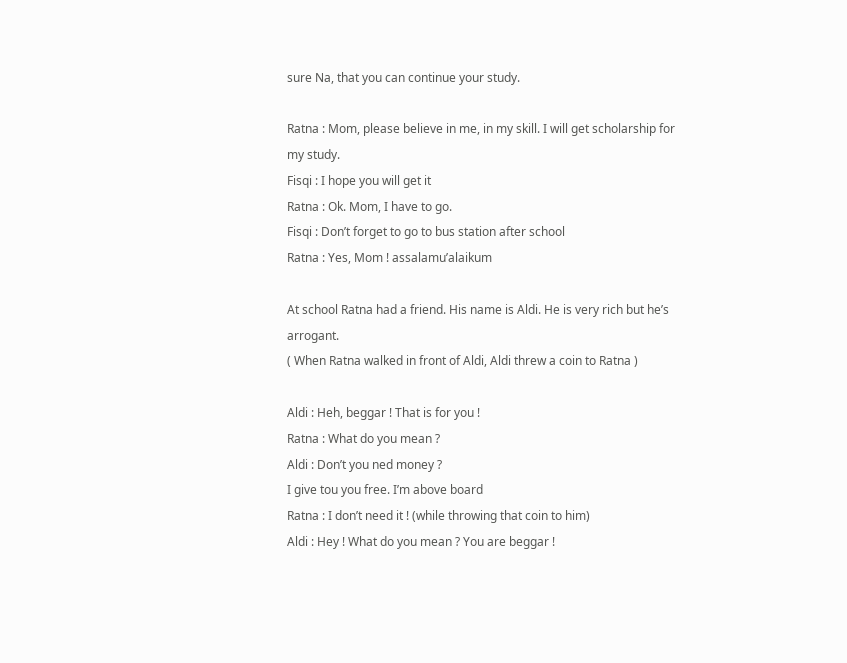sure Na, that you can continue your study.

Ratna : Mom, please believe in me, in my skill. I will get scholarship for my study.
Fisqi : I hope you will get it
Ratna : Ok. Mom, I have to go.
Fisqi : Don’t forget to go to bus station after school
Ratna : Yes, Mom ! assalamu’alaikum

At school Ratna had a friend. His name is Aldi. He is very rich but he’s arrogant.
( When Ratna walked in front of Aldi, Aldi threw a coin to Ratna )

Aldi : Heh, beggar ! That is for you !
Ratna : What do you mean ?
Aldi : Don’t you ned money ?
I give tou you free. I’m above board
Ratna : I don’t need it ! (while throwing that coin to him)
Aldi : Hey ! What do you mean ? You are beggar !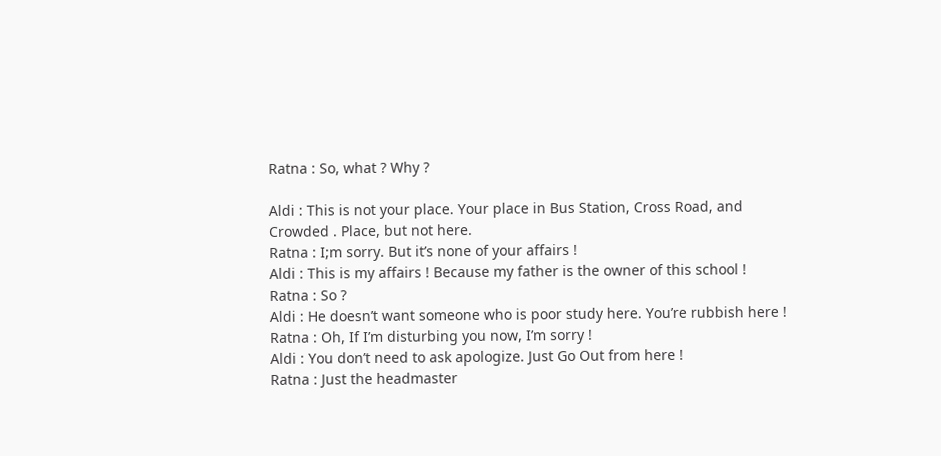Ratna : So, what ? Why ?

Aldi : This is not your place. Your place in Bus Station, Cross Road, and
Crowded . Place, but not here.
Ratna : I;m sorry. But it’s none of your affairs !
Aldi : This is my affairs ! Because my father is the owner of this school !
Ratna : So ?
Aldi : He doesn’t want someone who is poor study here. You’re rubbish here !
Ratna : Oh, If I’m disturbing you now, I’m sorry !
Aldi : You don’t need to ask apologize. Just Go Out from here !
Ratna : Just the headmaster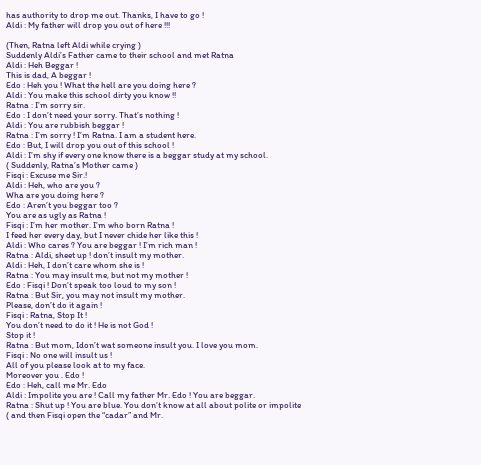has authority to drop me out. Thanks, I have to go !
Aldi : My father will drop you out of here !!!

(Then, Ratna left Aldi while crying )
Suddenly Aldi’s Father came to their school and met Ratna
Aldi : Heh Beggar !
This is dad, A beggar !
Edo : Heh you ! What the hell are you doing here ?
Aldi : You make this school dirty you know !!
Ratna : I’m sorry sir.
Edo : I don’t need your sorry. That’s nothing !
Aldi : You are rubbish beggar !
Ratna : I’m sorry ! I’m Ratna. I am a student here.
Edo : But, I will drop you out of this school !
Aldi : I’m shy if every one know there is a beggar study at my school.
( Suddenly, Ratna’s Mother came )
Fisqi : Excuse me Sir.!
Aldi : Heh, who are you ?
Wha are you doing here ?
Edo : Aren’t you beggar too ?
You are as ugly as Ratna !
Fisqi : I’m her mother. I’m who born Ratna !
I feed her every day, but I never chide her like this !
Aldi : Who cares ? You are beggar ! I’m rich man !
Ratna : Aldi, sheet up ! don’t insult my mother.
Aldi : Heh, I don’t care whom she is !
Ratna : You may insult me, but not my mother !
Edo : Fisqi ! Don’t speak too loud to my son !
Ratna : But Sir, you may not insult my mother.
Please, don’t do it again !
Fisqi : Ratna, Stop It !
You don’t need to do it ! He is not God !
Stop it !
Ratna : But mom, Idon’t wat someone insult you. I love you mom.
Fisqi : No one will insult us !
All of you please look at to my face.
Moreover you . Edo !
Edo : Heh, call me Mr. Edo
Aldi : Impolite you are ! Call my father Mr. Edo ! You are beggar.
Ratna : Shut up ! You are blue. You don’t know at all about polite or impolite
( and then Fisqi open the “cadar” and Mr.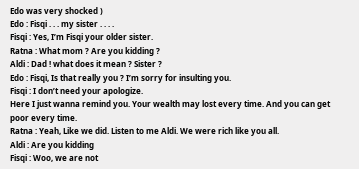Edo was very shocked )
Edo : Fisqi . . . my sister . . . .
Fisqi : Yes, I’m Fisqi your older sister.
Ratna : What mom ? Are you kidding ?
Aldi : Dad ! what does it mean ? Sister ?
Edo : Fisqi, Is that really you ? I’m sorry for insulting you.
Fisqi : I don’t need your apologize.
Here I just wanna remind you. Your wealth may lost every time. And you can get poor every time.
Ratna : Yeah, Like we did. Listen to me Aldi. We were rich like you all.
Aldi : Are you kidding
Fisqi : Woo, we are not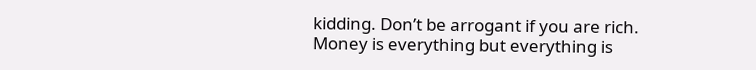kidding. Don’t be arrogant if you are rich.
Money is everything but everything is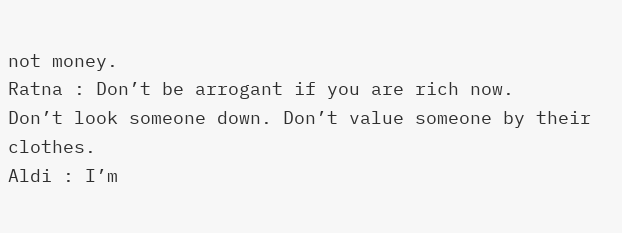not money.
Ratna : Don’t be arrogant if you are rich now.
Don’t look someone down. Don’t value someone by their clothes.
Aldi : I’m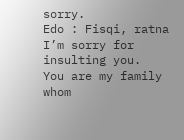sorry.
Edo : Fisqi, ratna I’m sorry for insulting you.
You are my family whom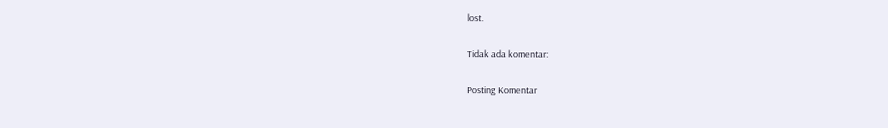lost.

Tidak ada komentar:

Posting Komentar